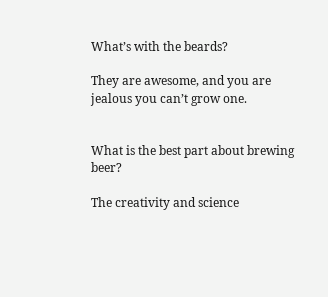What’s with the beards?

They are awesome, and you are jealous you can’t grow one.


What is the best part about brewing beer?

The creativity and science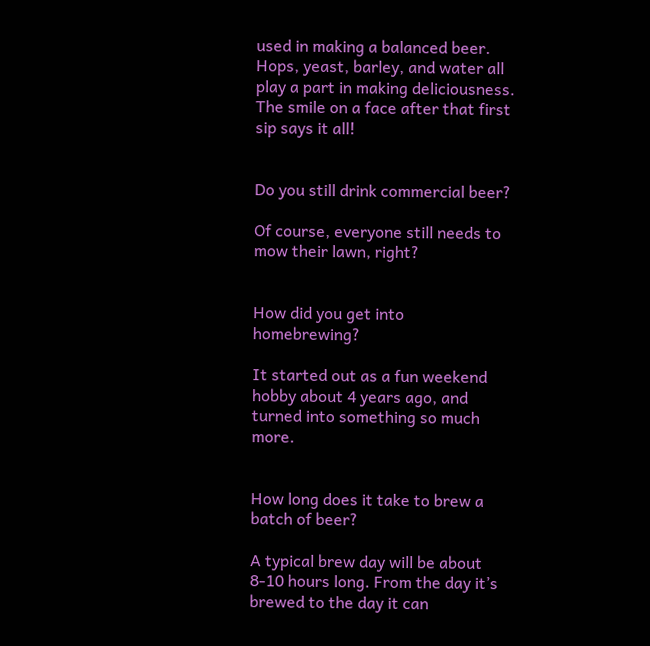used in making a balanced beer.  Hops, yeast, barley, and water all play a part in making deliciousness.  The smile on a face after that first sip says it all!


Do you still drink commercial beer?

Of course, everyone still needs to mow their lawn, right?


How did you get into homebrewing?

It started out as a fun weekend hobby about 4 years ago, and turned into something so much more.


How long does it take to brew a batch of beer?

A typical brew day will be about 8-10 hours long. From the day it’s brewed to the day it can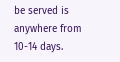be served is anywhere from 10-14 days.